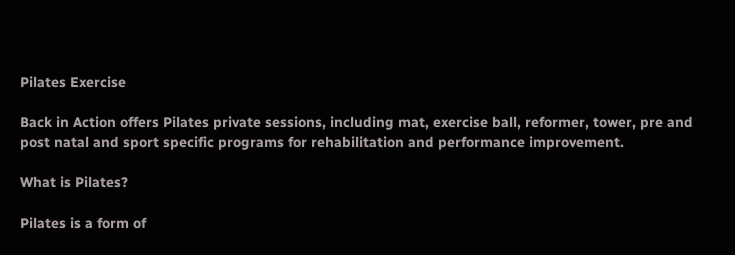Pilates Exercise

Back in Action offers Pilates private sessions, including mat, exercise ball, reformer, tower, pre and post natal and sport specific programs for rehabilitation and performance improvement.

What is Pilates?

Pilates is a form of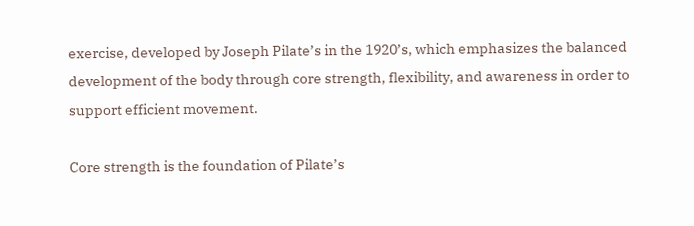exercise, developed by Joseph Pilate’s in the 1920’s, which emphasizes the balanced development of the body through core strength, flexibility, and awareness in order to support efficient movement.

Core strength is the foundation of Pilate’s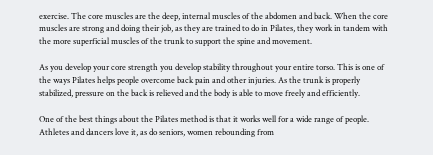exercise. The core muscles are the deep, internal muscles of the abdomen and back. When the core muscles are strong and doing their job, as they are trained to do in Pilates, they work in tandem with the more superficial muscles of the trunk to support the spine and movement.

As you develop your core strength you develop stability throughout your entire torso. This is one of the ways Pilates helps people overcome back pain and other injuries. As the trunk is properly stabilized, pressure on the back is relieved and the body is able to move freely and efficiently.

One of the best things about the Pilates method is that it works well for a wide range of people. Athletes and dancers love it, as do seniors, women rebounding from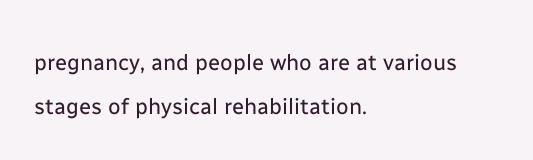pregnancy, and people who are at various stages of physical rehabilitation.